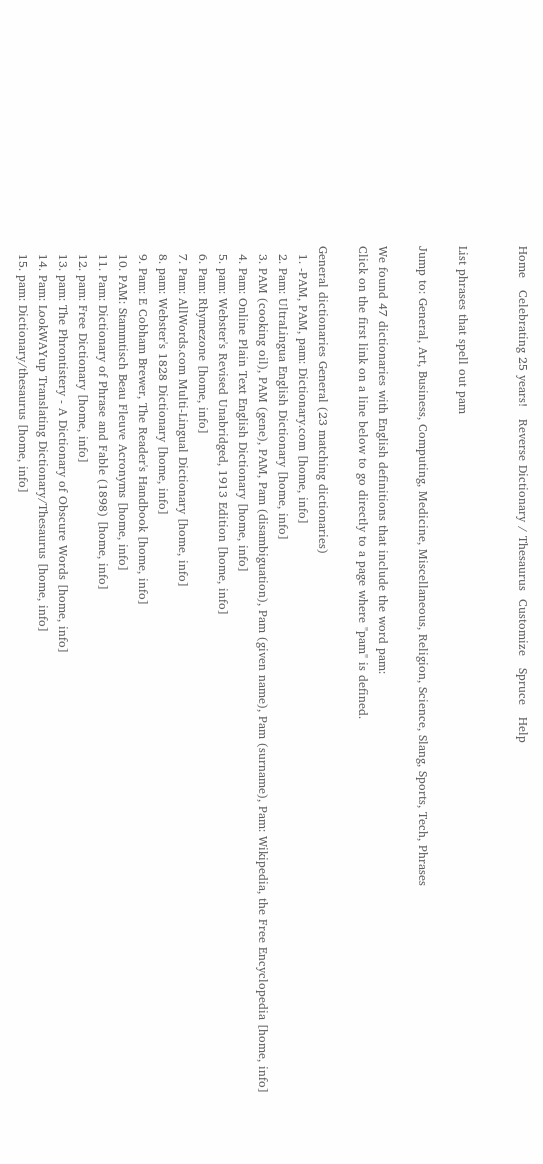Home   Celebrating 25 years!   Reverse Dictionary / Thesaurus  Customize   Spruce   Help


List phrases that spell out pam

Jump to: General, Art, Business, Computing, Medicine, Miscellaneous, Religion, Science, Slang, Sports, Tech, Phrases

We found 47 dictionaries with English definitions that include the word pam:
Click on the first link on a line below to go directly to a page where "pam" is defined.

General dictionaries General (23 matching dictionaries)
  1. -PAM, PAM, pam: Dictionary.com [home, info]
  2. Pam: UltraLingua English Dictionary [home, info]
  3. PAM (cooking oil), PAM (gene), PAM, Pam (disambiguation), Pam (given name), Pam (surname), Pam: Wikipedia, the Free Encyclopedia [home, info]
  4. Pam: Online Plain Text English Dictionary [home, info]
  5. pam: Webster's Revised Unabridged, 1913 Edition [home, info]
  6. Pam: Rhymezone [home, info]
  7. Pam: AllWords.com Multi-Lingual Dictionary [home, info]
  8. pam: Webster's 1828 Dictionary [home, info]
  9. Pam: E Cobham Brewer, The Reader's Handbook [home, info]
  10. PAM: Stammtisch Beau Fleuve Acronyms [home, info]
  11. Pam: Dictionary of Phrase and Fable (1898) [home, info]
  12. pam: Free Dictionary [home, info]
  13. pam: The Phrontistery - A Dictionary of Obscure Words [home, info]
  14. Pam: LookWAYup Translating Dictionary/Thesaurus [home, info]
  15. pam: Dictionary/thesaurus [home, info]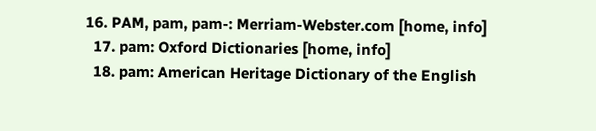16. PAM, pam, pam-: Merriam-Webster.com [home, info]
  17. pam: Oxford Dictionaries [home, info]
  18. pam: American Heritage Dictionary of the English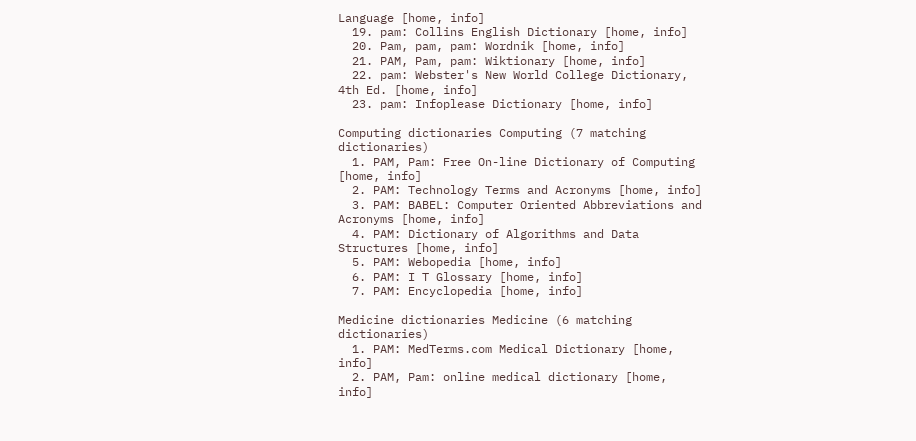Language [home, info]
  19. pam: Collins English Dictionary [home, info]
  20. Pam, pam, pam: Wordnik [home, info]
  21. PAM, Pam, pam: Wiktionary [home, info]
  22. pam: Webster's New World College Dictionary, 4th Ed. [home, info]
  23. pam: Infoplease Dictionary [home, info]

Computing dictionaries Computing (7 matching dictionaries)
  1. PAM, Pam: Free On-line Dictionary of Computing [home, info]
  2. PAM: Technology Terms and Acronyms [home, info]
  3. PAM: BABEL: Computer Oriented Abbreviations and Acronyms [home, info]
  4. PAM: Dictionary of Algorithms and Data Structures [home, info]
  5. PAM: Webopedia [home, info]
  6. PAM: I T Glossary [home, info]
  7. PAM: Encyclopedia [home, info]

Medicine dictionaries Medicine (6 matching dictionaries)
  1. PAM: MedTerms.com Medical Dictionary [home, info]
  2. PAM, Pam: online medical dictionary [home, info]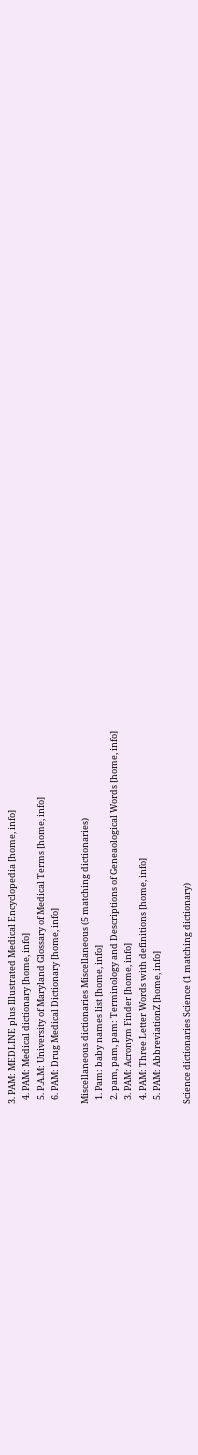3. PAM: MEDLINE plus Illustrated Medical Encyclopedia [home, info]
  4. PAM: Medical dictionary [home, info]
  5. P.A.M: University of Maryland Glossary of Medical Terms [home, info]
  6. PAM: Drug Medical Dictionary [home, info]

Miscellaneous dictionaries Miscellaneous (5 matching dictionaries)
  1. Pam: baby names list [home, info]
  2. pam, pam, pam: Terminology and Descriptions of Geneaological Words [home, info]
  3. PAM: Acronym Finder [home, info]
  4. PAM: Three Letter Words with definitions [home, info]
  5. PAM: AbbreviationZ [home, info]

Science dictionaries Science (1 matching dictionary)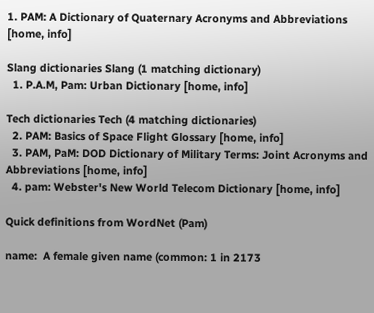1. PAM: A Dictionary of Quaternary Acronyms and Abbreviations [home, info]

Slang dictionaries Slang (1 matching dictionary)
  1. P.A.M, Pam: Urban Dictionary [home, info]

Tech dictionaries Tech (4 matching dictionaries)
  2. PAM: Basics of Space Flight Glossary [home, info]
  3. PAM, PaM: DOD Dictionary of Military Terms: Joint Acronyms and Abbreviations [home, info]
  4. pam: Webster's New World Telecom Dictionary [home, info]

Quick definitions from WordNet (Pam)

name:  A female given name (common: 1 in 2173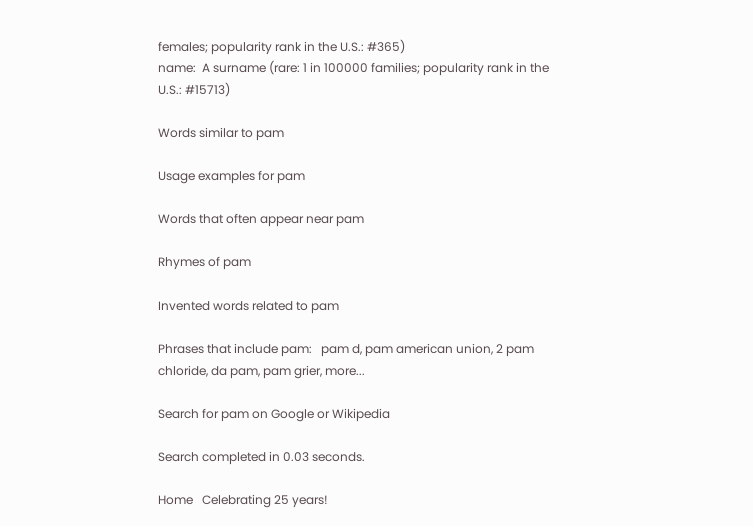females; popularity rank in the U.S.: #365)
name:  A surname (rare: 1 in 100000 families; popularity rank in the U.S.: #15713)

Words similar to pam

Usage examples for pam

Words that often appear near pam

Rhymes of pam

Invented words related to pam

Phrases that include pam:   pam d, pam american union, 2 pam chloride, da pam, pam grier, more...

Search for pam on Google or Wikipedia

Search completed in 0.03 seconds.

Home   Celebrating 25 years!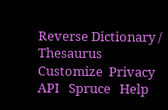Reverse Dictionary / Thesaurus  Customize  Privacy   API   Spruce   Help